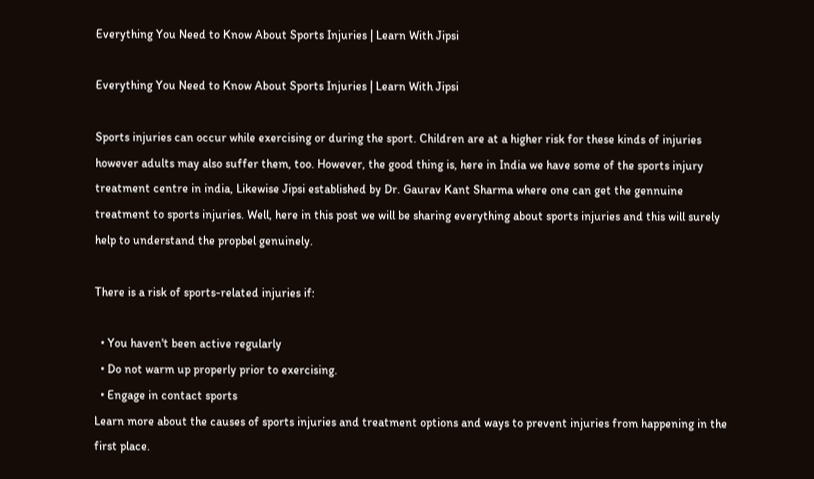Everything You Need to Know About Sports Injuries | Learn With Jipsi

Everything You Need to Know About Sports Injuries | Learn With Jipsi

Sports injuries can occur while exercising or during the sport. Children are at a higher risk for these kinds of injuries however adults may also suffer them, too. However, the good thing is, here in India we have some of the sports injury treatment centre in india, Likewise Jipsi established by Dr. Gaurav Kant Sharma where one can get the gennuine treatment to sports injuries. Well, here in this post we will be sharing everything about sports injuries and this will surely help to understand the propbel genuinely.

There is a risk of sports-related injuries if:

  • You haven't been active regularly
  • Do not warm up properly prior to exercising.
  • Engage in contact sports
Learn more about the causes of sports injuries and treatment options and ways to prevent injuries from happening in the first place.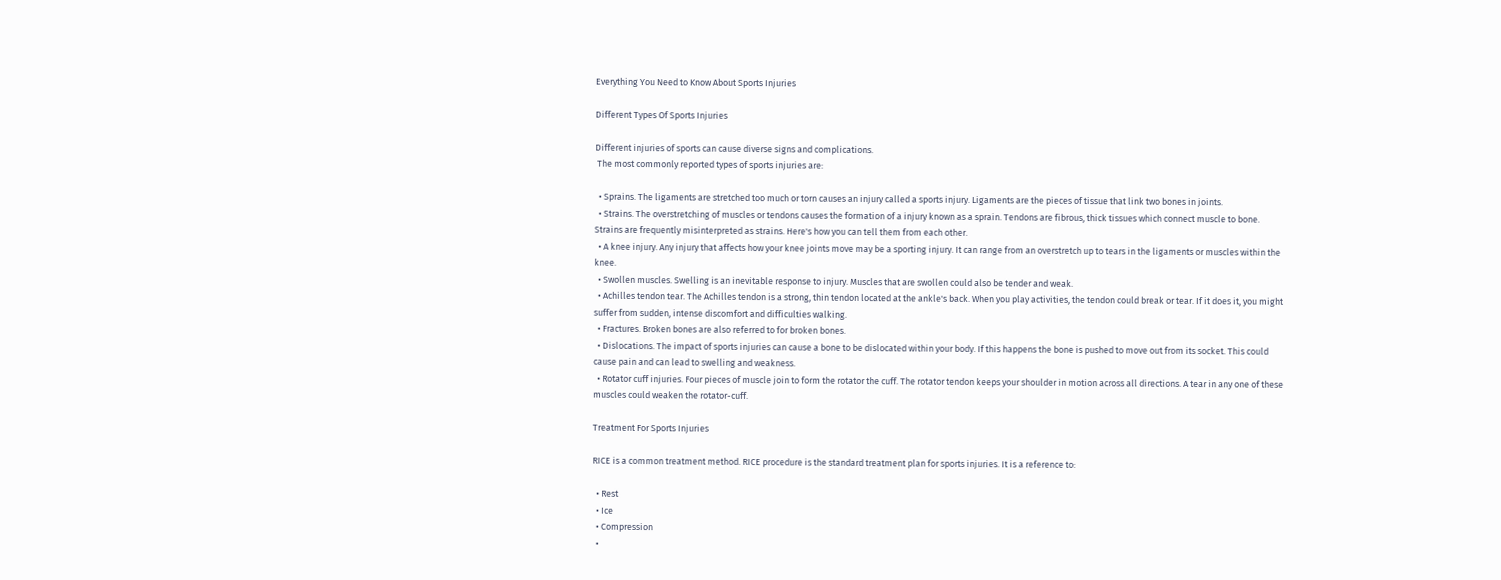Everything You Need to Know About Sports Injuries

Different Types Of Sports Injuries

Different injuries of sports can cause diverse signs and complications.
 The most commonly reported types of sports injuries are:

  • Sprains. The ligaments are stretched too much or torn causes an injury called a sports injury. Ligaments are the pieces of tissue that link two bones in joints.
  • Strains. The overstretching of muscles or tendons causes the formation of a injury known as a sprain. Tendons are fibrous, thick tissues which connect muscle to bone. Strains are frequently misinterpreted as strains. Here's how you can tell them from each other.
  • A knee injury. Any injury that affects how your knee joints move may be a sporting injury. It can range from an overstretch up to tears in the ligaments or muscles within the knee.
  • Swollen muscles. Swelling is an inevitable response to injury. Muscles that are swollen could also be tender and weak.
  • Achilles tendon tear. The Achilles tendon is a strong, thin tendon located at the ankle's back. When you play activities, the tendon could break or tear. If it does it, you might suffer from sudden, intense discomfort and difficulties walking.
  • Fractures. Broken bones are also referred to for broken bones.
  • Dislocations. The impact of sports injuries can cause a bone to be dislocated within your body. If this happens the bone is pushed to move out from its socket. This could cause pain and can lead to swelling and weakness.
  • Rotator cuff injuries. Four pieces of muscle join to form the rotator the cuff. The rotator tendon keeps your shoulder in motion across all directions. A tear in any one of these muscles could weaken the rotator-cuff.

Treatment For Sports Injuries

RICE is a common treatment method. RICE procedure is the standard treatment plan for sports injuries. It is a reference to:

  • Rest
  • Ice
  • Compression
  •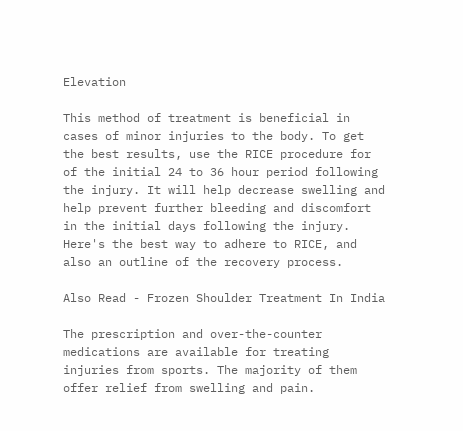Elevation

This method of treatment is beneficial in cases of minor injuries to the body. To get the best results, use the RICE procedure for of the initial 24 to 36 hour period following the injury. It will help decrease swelling and help prevent further bleeding and discomfort in the initial days following the injury. Here's the best way to adhere to RICE, and also an outline of the recovery process.

Also Read - Frozen Shoulder Treatment In India

The prescription and over-the-counter medications are available for treating injuries from sports. The majority of them offer relief from swelling and pain.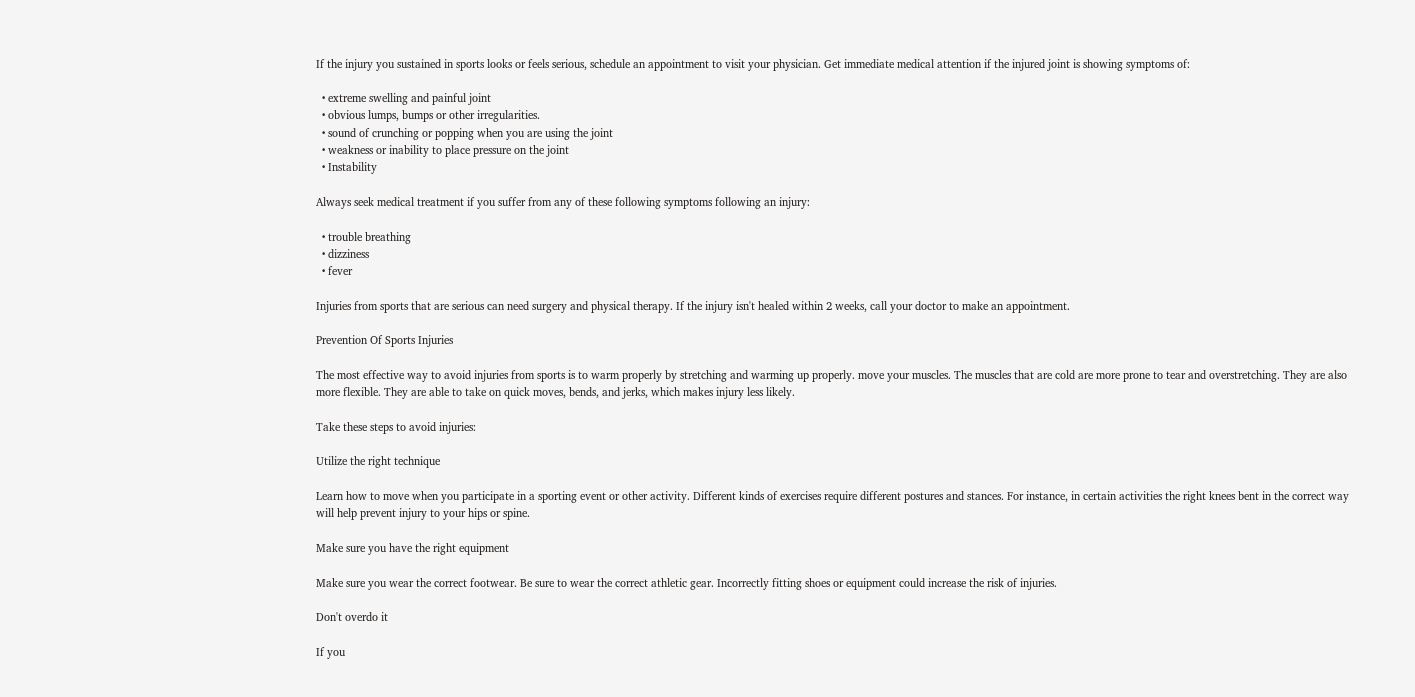If the injury you sustained in sports looks or feels serious, schedule an appointment to visit your physician. Get immediate medical attention if the injured joint is showing symptoms of:

  • extreme swelling and painful joint
  • obvious lumps, bumps or other irregularities.
  • sound of crunching or popping when you are using the joint
  • weakness or inability to place pressure on the joint
  • Instability

Always seek medical treatment if you suffer from any of these following symptoms following an injury:

  • trouble breathing
  • dizziness
  • fever

Injuries from sports that are serious can need surgery and physical therapy. If the injury isn't healed within 2 weeks, call your doctor to make an appointment.

Prevention Of Sports Injuries

The most effective way to avoid injuries from sports is to warm properly by stretching and warming up properly. move your muscles. The muscles that are cold are more prone to tear and overstretching. They are also more flexible. They are able to take on quick moves, bends, and jerks, which makes injury less likely.

Take these steps to avoid injuries:

Utilize the right technique

Learn how to move when you participate in a sporting event or other activity. Different kinds of exercises require different postures and stances. For instance, in certain activities the right knees bent in the correct way will help prevent injury to your hips or spine.

Make sure you have the right equipment

Make sure you wear the correct footwear. Be sure to wear the correct athletic gear. Incorrectly fitting shoes or equipment could increase the risk of injuries.

Don't overdo it

If you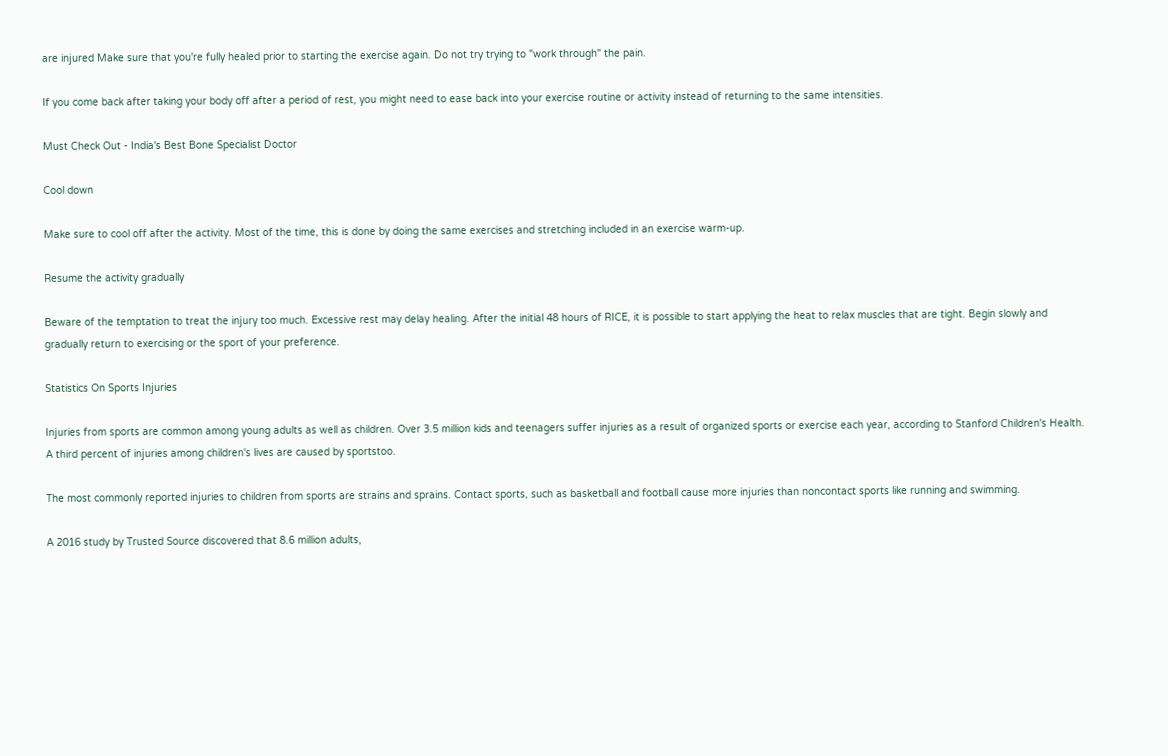are injured Make sure that you're fully healed prior to starting the exercise again. Do not try trying to "work through" the pain.

If you come back after taking your body off after a period of rest, you might need to ease back into your exercise routine or activity instead of returning to the same intensities.

Must Check Out - India's Best Bone Specialist Doctor

Cool down

Make sure to cool off after the activity. Most of the time, this is done by doing the same exercises and stretching included in an exercise warm-up.

Resume the activity gradually

Beware of the temptation to treat the injury too much. Excessive rest may delay healing. After the initial 48 hours of RICE, it is possible to start applying the heat to relax muscles that are tight. Begin slowly and gradually return to exercising or the sport of your preference.

Statistics On Sports Injuries

Injuries from sports are common among young adults as well as children. Over 3.5 million kids and teenagers suffer injuries as a result of organized sports or exercise each year, according to Stanford Children's Health. A third percent of injuries among children's lives are caused by sportstoo.

The most commonly reported injuries to children from sports are strains and sprains. Contact sports, such as basketball and football cause more injuries than noncontact sports like running and swimming.

A 2016 study by Trusted Source discovered that 8.6 million adults,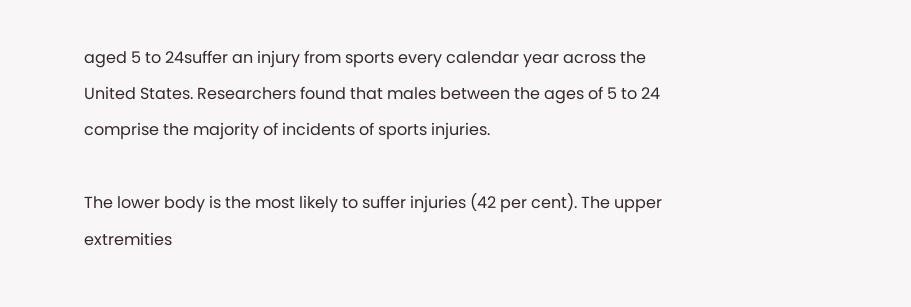aged 5 to 24suffer an injury from sports every calendar year across the United States. Researchers found that males between the ages of 5 to 24 comprise the majority of incidents of sports injuries.

The lower body is the most likely to suffer injuries (42 per cent). The upper extremities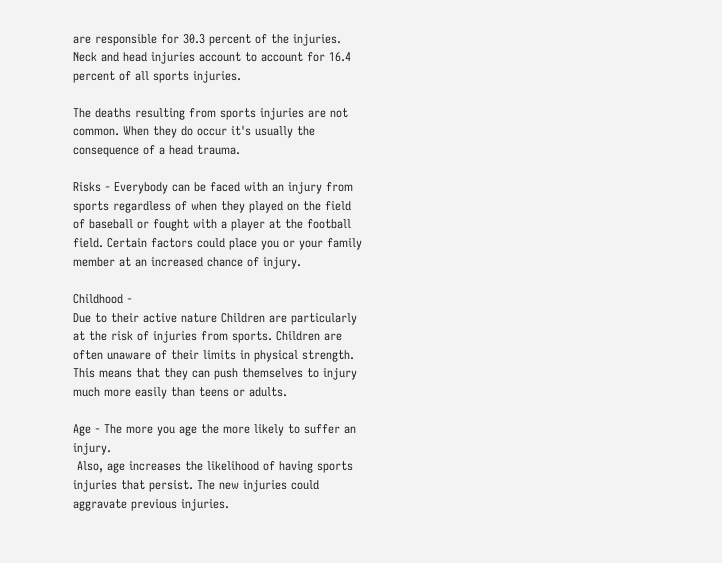are responsible for 30.3 percent of the injuries. Neck and head injuries account to account for 16.4 percent of all sports injuries.

The deaths resulting from sports injuries are not common. When they do occur it's usually the consequence of a head trauma.

Risks - Everybody can be faced with an injury from sports regardless of when they played on the field of baseball or fought with a player at the football field. Certain factors could place you or your family member at an increased chance of injury.

Childhood -
Due to their active nature Children are particularly at the risk of injuries from sports. Children are often unaware of their limits in physical strength. This means that they can push themselves to injury much more easily than teens or adults.

Age - The more you age the more likely to suffer an injury.
 Also, age increases the likelihood of having sports injuries that persist. The new injuries could aggravate previous injuries.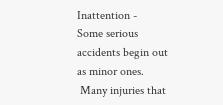Inattention -
Some serious accidents begin out as minor ones.
 Many injuries that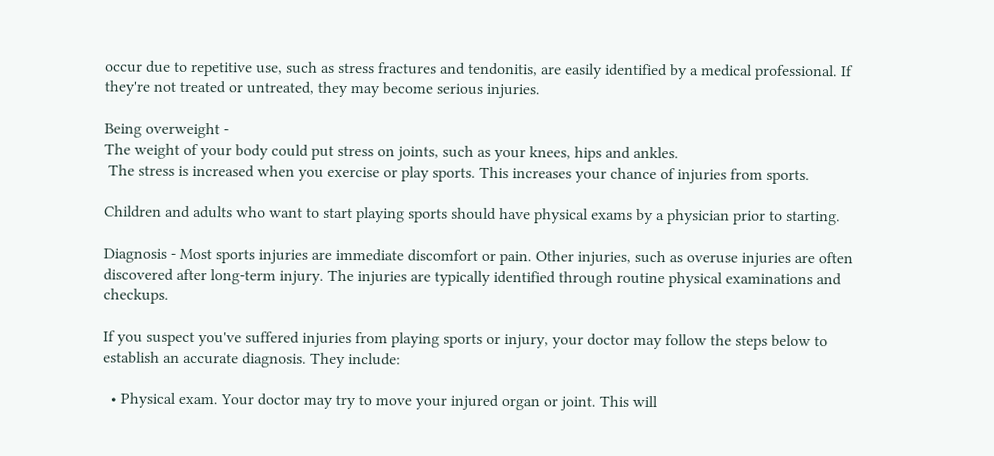occur due to repetitive use, such as stress fractures and tendonitis, are easily identified by a medical professional. If they're not treated or untreated, they may become serious injuries.

Being overweight -
The weight of your body could put stress on joints, such as your knees, hips and ankles.
 The stress is increased when you exercise or play sports. This increases your chance of injuries from sports.

Children and adults who want to start playing sports should have physical exams by a physician prior to starting.

Diagnosis - Most sports injuries are immediate discomfort or pain. Other injuries, such as overuse injuries are often discovered after long-term injury. The injuries are typically identified through routine physical examinations and checkups.

If you suspect you've suffered injuries from playing sports or injury, your doctor may follow the steps below to establish an accurate diagnosis. They include:

  • Physical exam. Your doctor may try to move your injured organ or joint. This will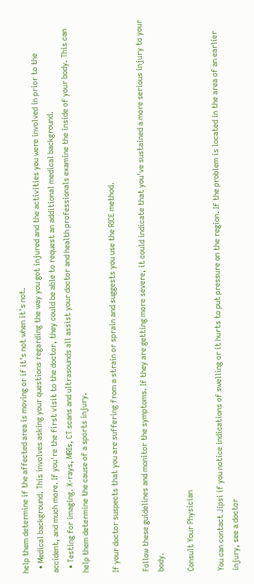help them determine if the affected area is moving or if it's not when it's not.
  • Medical background. This involves asking your questions regarding the way you got injured and the activities you were involved in prior to the accident, and much more. If you're the first visit to the doctor, they could be able to request an additional medical background.
  • Testing for imaging. X-rays, MRIs, CT scans and ultrasounds all assist your doctor and health professionals examine the inside of your body. This can help them determine the cause of a sports injury.

If your doctor suspects that you are suffering from a strain or sprain and suggests you use the RICE method.

Follow these guidelines and monitor the symptoms. If they are getting more severe, it could indicate that you've sustained a more serious injury to your body.

Consult Your Physician

You can contact Jipsi if you notice indications of swelling or it hurts to put pressure on the region. If the problem is located in the area of an earlier injury, see a doctor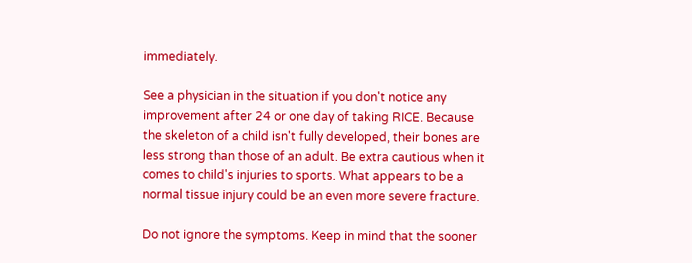immediately.

See a physician in the situation if you don't notice any improvement after 24 or one day of taking RICE. Because the skeleton of a child isn't fully developed, their bones are less strong than those of an adult. Be extra cautious when it comes to child's injuries to sports. What appears to be a normal tissue injury could be an even more severe fracture.

Do not ignore the symptoms. Keep in mind that the sooner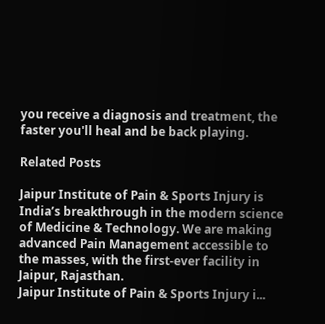you receive a diagnosis and treatment, the faster you'll heal and be back playing.

Related Posts

Jaipur Institute of Pain & Sports Injury is India’s breakthrough in the modern science of Medicine & Technology. We are making advanced Pain Management accessible to the masses, with the first-ever facility in Jaipur, Rajasthan.
Jaipur Institute of Pain & Sports Injury i...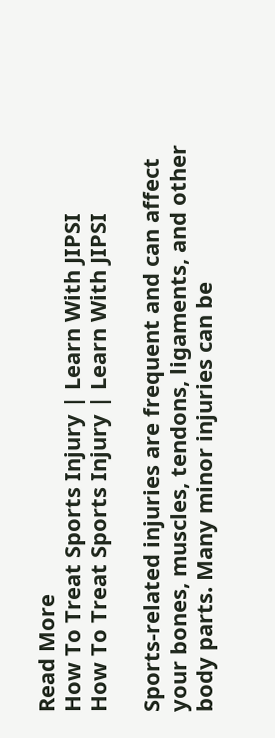Read More
How To Treat Sports Injury | Learn With JIPSI
How To Treat Sports Injury | Learn With JIPSI

Sports-related injuries are frequent and can affect your bones, muscles, tendons, ligaments, and other body parts. Many minor injuries can be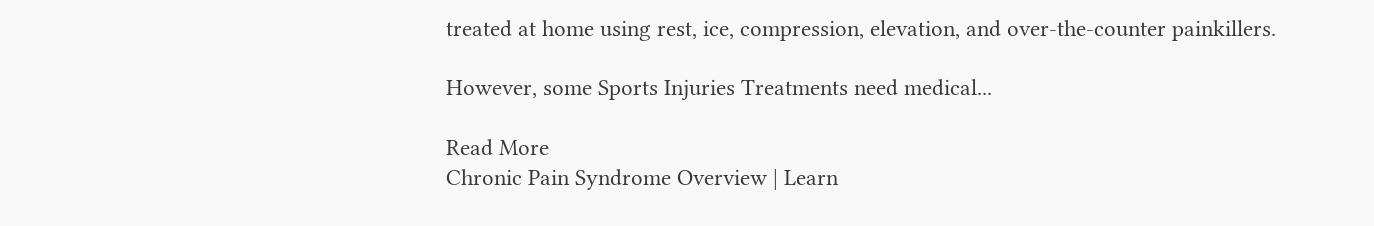treated at home using rest, ice, compression, elevation, and over-the-counter painkillers.

However, some Sports Injuries Treatments need medical...

Read More
Chronic Pain Syndrome Overview | Learn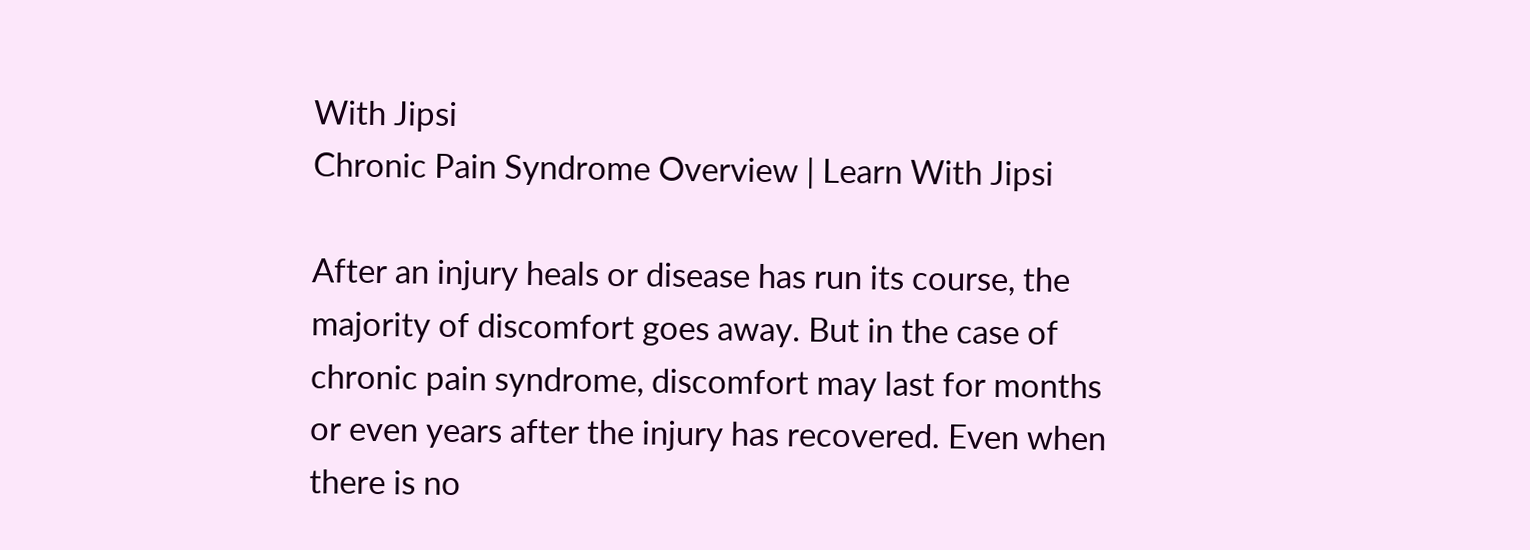With Jipsi
Chronic Pain Syndrome Overview | Learn With Jipsi

After an injury heals or disease has run its course, the majority of discomfort goes away. But in the case of chronic pain syndrome, discomfort may last for months or even years after the injury has recovered. Even when there is no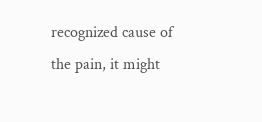recognized cause of the pain, it might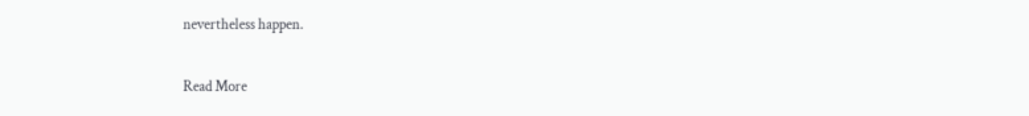nevertheless happen.

Read More